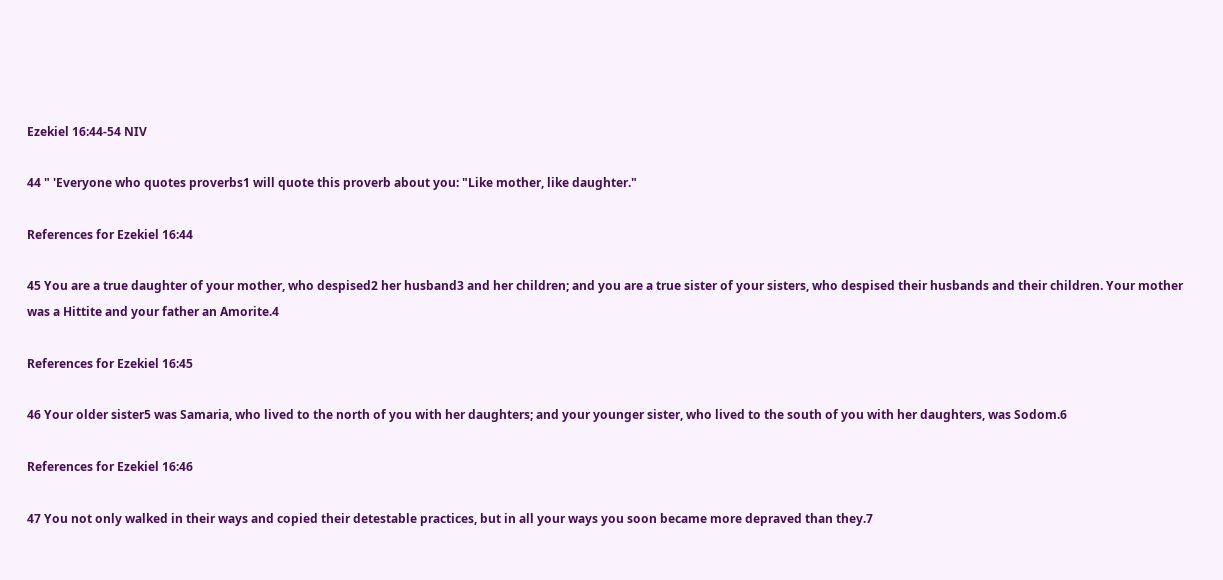Ezekiel 16:44-54 NIV

44 " 'Everyone who quotes proverbs1 will quote this proverb about you: "Like mother, like daughter."

References for Ezekiel 16:44

45 You are a true daughter of your mother, who despised2 her husband3 and her children; and you are a true sister of your sisters, who despised their husbands and their children. Your mother was a Hittite and your father an Amorite.4

References for Ezekiel 16:45

46 Your older sister5 was Samaria, who lived to the north of you with her daughters; and your younger sister, who lived to the south of you with her daughters, was Sodom.6

References for Ezekiel 16:46

47 You not only walked in their ways and copied their detestable practices, but in all your ways you soon became more depraved than they.7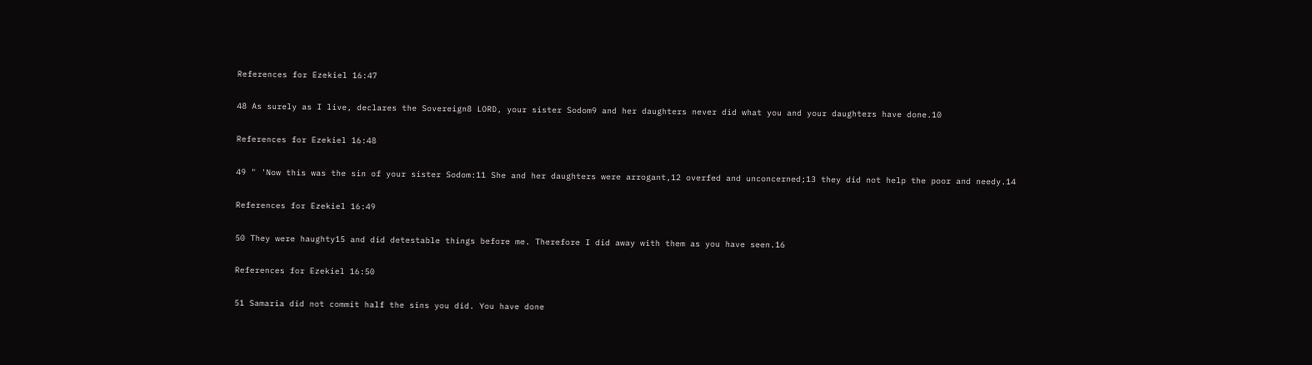References for Ezekiel 16:47

48 As surely as I live, declares the Sovereign8 LORD, your sister Sodom9 and her daughters never did what you and your daughters have done.10

References for Ezekiel 16:48

49 " 'Now this was the sin of your sister Sodom:11 She and her daughters were arrogant,12 overfed and unconcerned;13 they did not help the poor and needy.14

References for Ezekiel 16:49

50 They were haughty15 and did detestable things before me. Therefore I did away with them as you have seen.16

References for Ezekiel 16:50

51 Samaria did not commit half the sins you did. You have done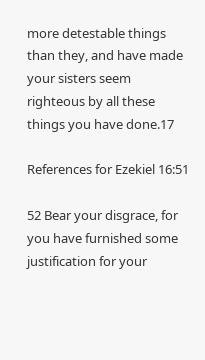more detestable things than they, and have made your sisters seem righteous by all these things you have done.17

References for Ezekiel 16:51

52 Bear your disgrace, for you have furnished some justification for your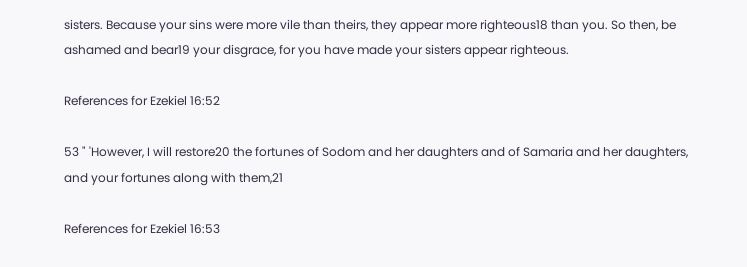sisters. Because your sins were more vile than theirs, they appear more righteous18 than you. So then, be ashamed and bear19 your disgrace, for you have made your sisters appear righteous.

References for Ezekiel 16:52

53 " 'However, I will restore20 the fortunes of Sodom and her daughters and of Samaria and her daughters, and your fortunes along with them,21

References for Ezekiel 16:53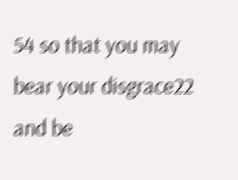54 so that you may bear your disgrace22 and be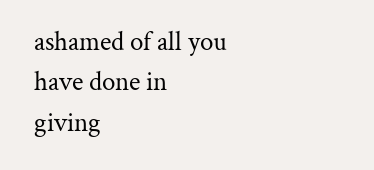ashamed of all you have done in giving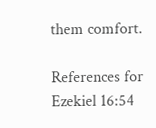them comfort.

References for Ezekiel 16:54